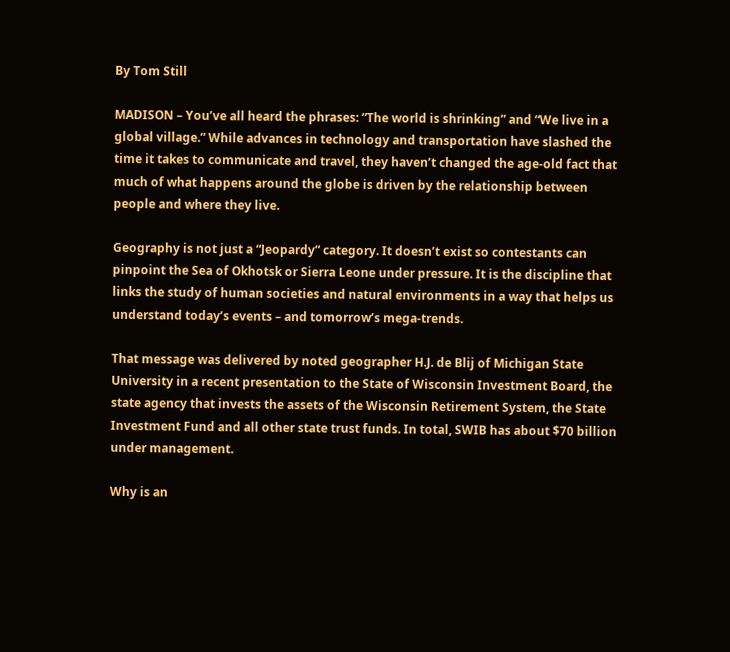By Tom Still

MADISON – You’ve all heard the phrases: “The world is shrinking” and “We live in a global village.” While advances in technology and transportation have slashed the time it takes to communicate and travel, they haven’t changed the age-old fact that much of what happens around the globe is driven by the relationship between people and where they live.

Geography is not just a “Jeopardy” category. It doesn’t exist so contestants can pinpoint the Sea of Okhotsk or Sierra Leone under pressure. It is the discipline that links the study of human societies and natural environments in a way that helps us understand today’s events – and tomorrow’s mega-trends.

That message was delivered by noted geographer H.J. de Blij of Michigan State University in a recent presentation to the State of Wisconsin Investment Board, the state agency that invests the assets of the Wisconsin Retirement System, the State Investment Fund and all other state trust funds. In total, SWIB has about $70 billion under management.

Why is an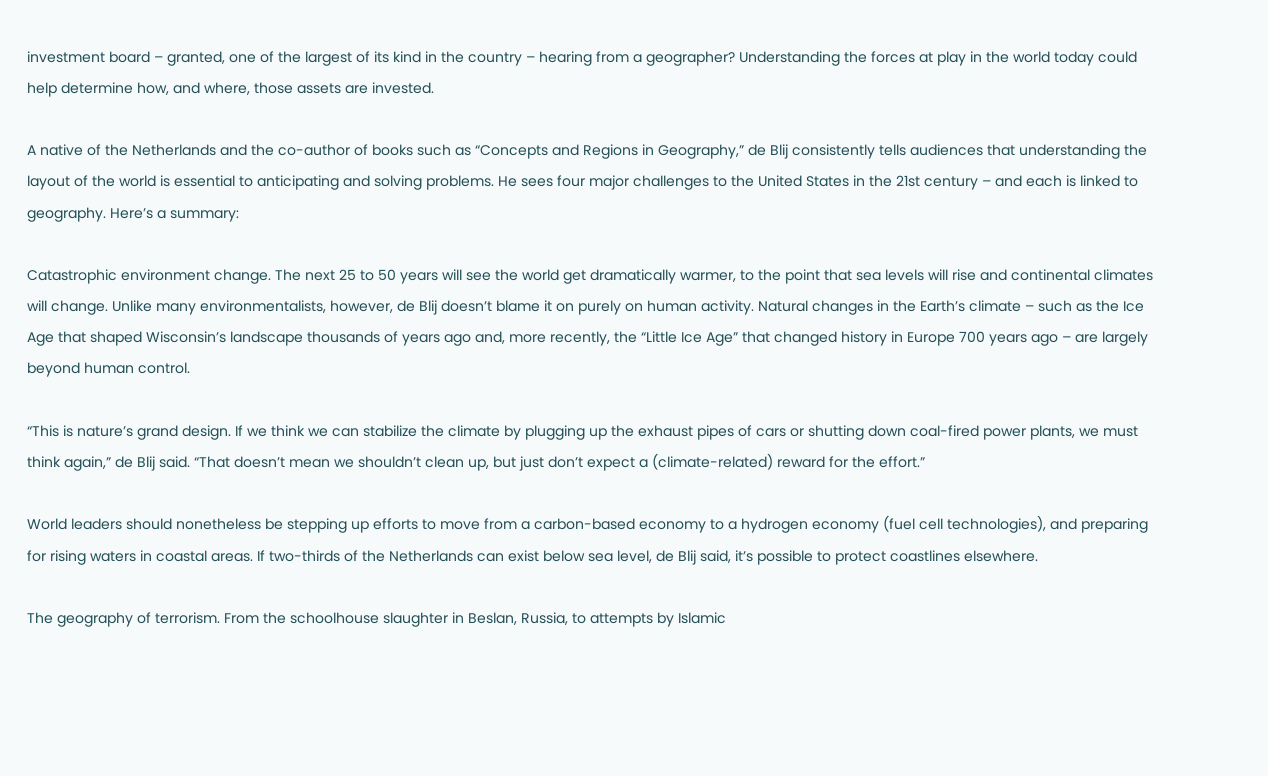investment board – granted, one of the largest of its kind in the country – hearing from a geographer? Understanding the forces at play in the world today could help determine how, and where, those assets are invested.

A native of the Netherlands and the co-author of books such as “Concepts and Regions in Geography,” de Blij consistently tells audiences that understanding the layout of the world is essential to anticipating and solving problems. He sees four major challenges to the United States in the 21st century – and each is linked to geography. Here’s a summary:

Catastrophic environment change. The next 25 to 50 years will see the world get dramatically warmer, to the point that sea levels will rise and continental climates will change. Unlike many environmentalists, however, de Blij doesn’t blame it on purely on human activity. Natural changes in the Earth’s climate – such as the Ice Age that shaped Wisconsin’s landscape thousands of years ago and, more recently, the “Little Ice Age” that changed history in Europe 700 years ago – are largely beyond human control.

“This is nature’s grand design. If we think we can stabilize the climate by plugging up the exhaust pipes of cars or shutting down coal-fired power plants, we must think again,” de Blij said. “That doesn’t mean we shouldn’t clean up, but just don’t expect a (climate-related) reward for the effort.”

World leaders should nonetheless be stepping up efforts to move from a carbon-based economy to a hydrogen economy (fuel cell technologies), and preparing for rising waters in coastal areas. If two-thirds of the Netherlands can exist below sea level, de Blij said, it’s possible to protect coastlines elsewhere.

The geography of terrorism. From the schoolhouse slaughter in Beslan, Russia, to attempts by Islamic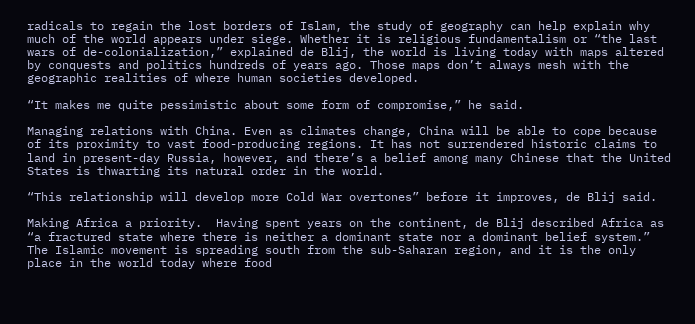radicals to regain the lost borders of Islam, the study of geography can help explain why much of the world appears under siege. Whether it is religious fundamentalism or “the last wars of de-colonialization,” explained de Blij, the world is living today with maps altered by conquests and politics hundreds of years ago. Those maps don’t always mesh with the geographic realities of where human societies developed.

“It makes me quite pessimistic about some form of compromise,” he said.

Managing relations with China. Even as climates change, China will be able to cope because of its proximity to vast food-producing regions. It has not surrendered historic claims to land in present-day Russia, however, and there’s a belief among many Chinese that the United States is thwarting its natural order in the world.

“This relationship will develop more Cold War overtones” before it improves, de Blij said.

Making Africa a priority.  Having spent years on the continent, de Blij described Africa as “a fractured state where there is neither a dominant state nor a dominant belief system.” The Islamic movement is spreading south from the sub-Saharan region, and it is the only place in the world today where food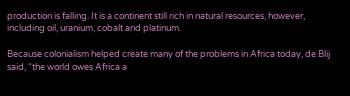production is falling. It is a continent still rich in natural resources, however, including oil, uranium, cobalt and platinum.

Because colonialism helped create many of the problems in Africa today, de Blij said, “the world owes Africa a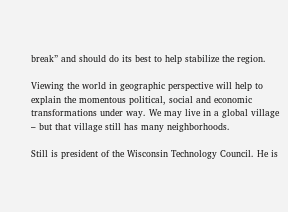break” and should do its best to help stabilize the region.

Viewing the world in geographic perspective will help to explain the momentous political, social and economic transformations under way. We may live in a global village – but that village still has many neighborhoods.

Still is president of the Wisconsin Technology Council. He is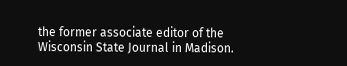the former associate editor of the Wisconsin State Journal in Madison.